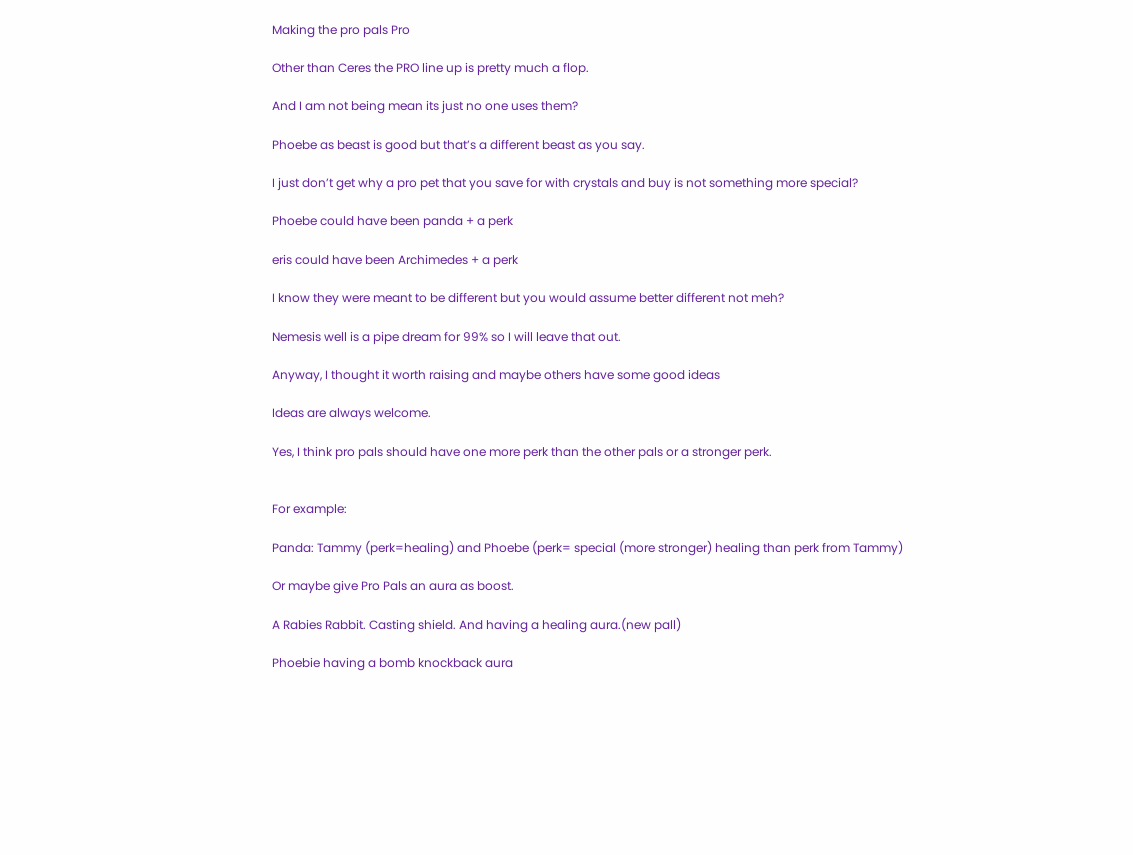Making the pro pals Pro

Other than Ceres the PRO line up is pretty much a flop.

And I am not being mean its just no one uses them?

Phoebe as beast is good but that’s a different beast as you say.

I just don’t get why a pro pet that you save for with crystals and buy is not something more special?

Phoebe could have been panda + a perk

eris could have been Archimedes + a perk

I know they were meant to be different but you would assume better different not meh?

Nemesis well is a pipe dream for 99% so I will leave that out.

Anyway, I thought it worth raising and maybe others have some good ideas

Ideas are always welcome.

Yes, I think pro pals should have one more perk than the other pals or a stronger perk.


For example:

Panda: Tammy (perk=healing) and Phoebe (perk= special (more stronger) healing than perk from Tammy)

Or maybe give Pro Pals an aura as boost.

A Rabies Rabbit. Casting shield. And having a healing aura.(new pall)

Phoebie having a bomb knockback aura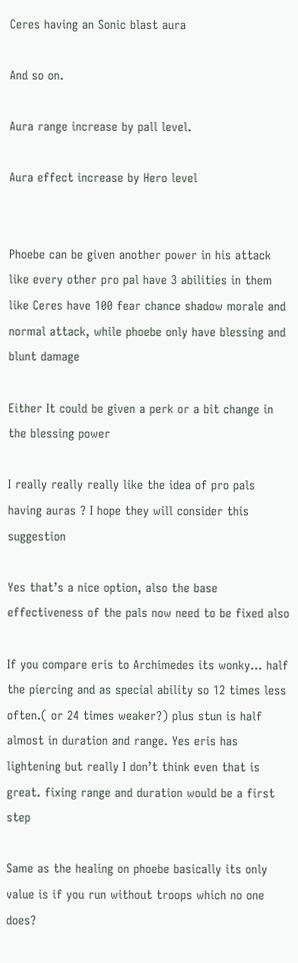Ceres having an Sonic blast aura

And so on.

Aura range increase by pall level.

Aura effect increase by Hero level


Phoebe can be given another power in his attack like every other pro pal have 3 abilities in them like Ceres have 100 fear chance shadow morale and normal attack, while phoebe only have blessing and blunt damage

Either It could be given a perk or a bit change in the blessing power

I really really really like the idea of pro pals having auras ? I hope they will consider this suggestion

Yes that’s a nice option, also the base effectiveness of the pals now need to be fixed also

If you compare eris to Archimedes its wonky… half the piercing and as special ability so 12 times less often.( or 24 times weaker?) plus stun is half almost in duration and range. Yes eris has lightening but really I don’t think even that is great. fixing range and duration would be a first step

Same as the healing on phoebe basically its only value is if you run without troops which no one does?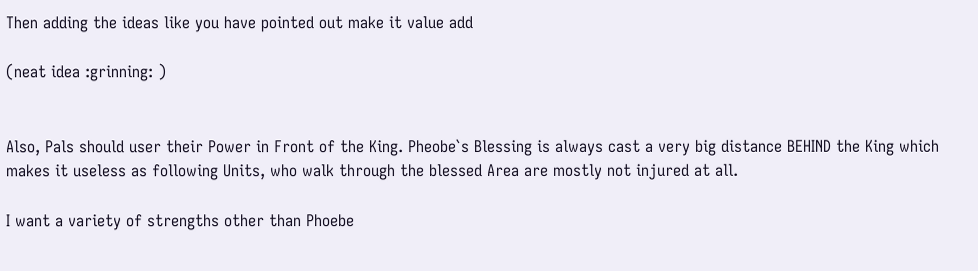Then adding the ideas like you have pointed out make it value add

(neat idea :grinning: )


Also, Pals should user their Power in Front of the King. Pheobe`s Blessing is always cast a very big distance BEHIND the King which makes it useless as following Units, who walk through the blessed Area are mostly not injured at all.

I want a variety of strengths other than Phoebe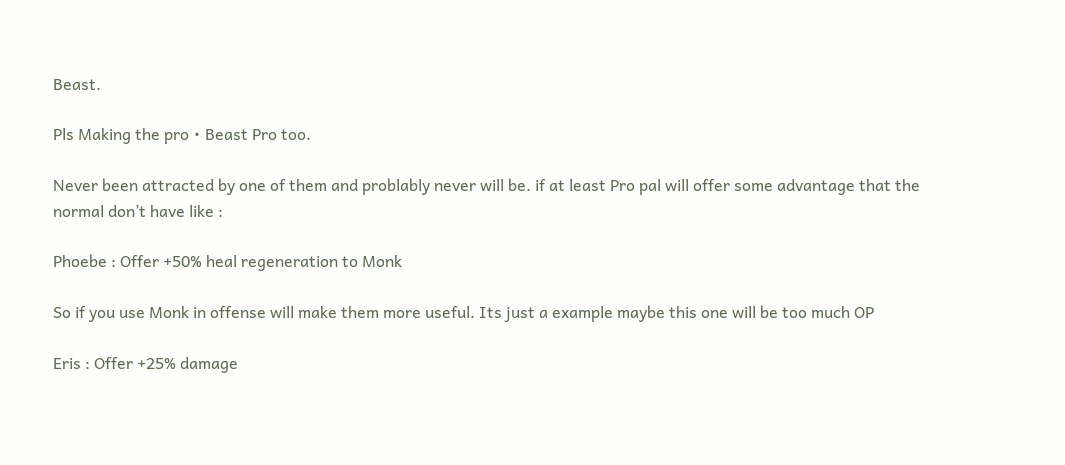Beast.

Pls Making the pro・Beast Pro too.

Never been attracted by one of them and problably never will be. if at least Pro pal will offer some advantage that the normal don’t have like :

Phoebe : Offer +50% heal regeneration to Monk

So if you use Monk in offense will make them more useful. Its just a example maybe this one will be too much OP

Eris : Offer +25% damage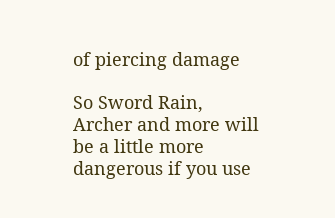of piercing damage

So Sword Rain, Archer and more will be a little more dangerous if you use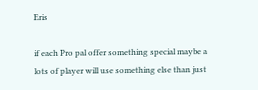Eris

if each Pro pal offer something special maybe a lots of player will use something else than just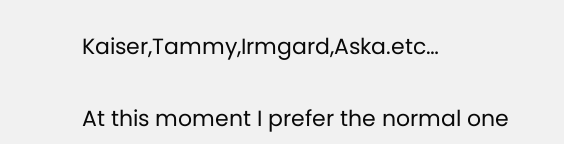Kaiser,Tammy,Irmgard,Aska.etc…

At this moment I prefer the normal one